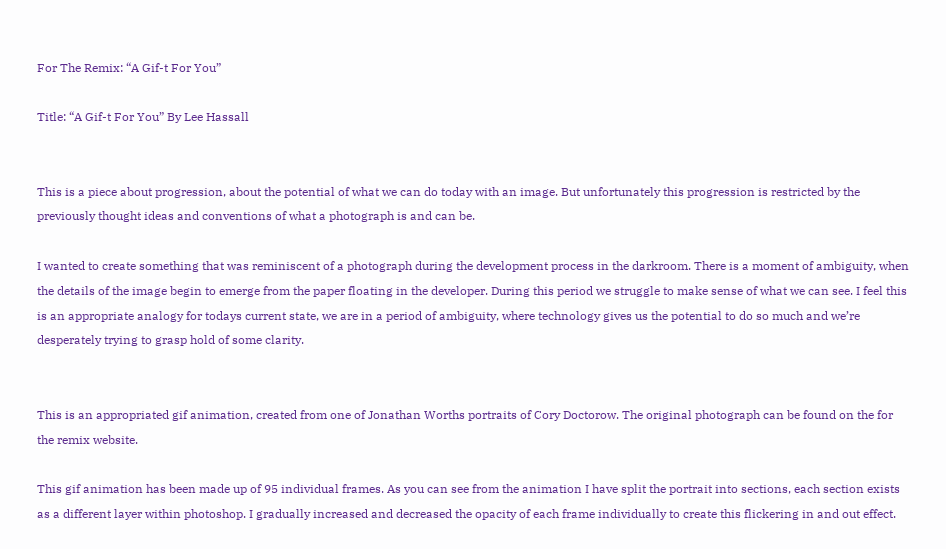For The Remix: “A Gif-t For You”

Title: “A Gif-t For You” By Lee Hassall


This is a piece about progression, about the potential of what we can do today with an image. But unfortunately this progression is restricted by the previously thought ideas and conventions of what a photograph is and can be.

I wanted to create something that was reminiscent of a photograph during the development process in the darkroom. There is a moment of ambiguity, when the details of the image begin to emerge from the paper floating in the developer. During this period we struggle to make sense of what we can see. I feel this is an appropriate analogy for todays current state, we are in a period of ambiguity, where technology gives us the potential to do so much and we’re desperately trying to grasp hold of some clarity.


This is an appropriated gif animation, created from one of Jonathan Worths portraits of Cory Doctorow. The original photograph can be found on the for the remix website.

This gif animation has been made up of 95 individual frames. As you can see from the animation I have split the portrait into sections, each section exists as a different layer within photoshop. I gradually increased and decreased the opacity of each frame individually to create this flickering in and out effect.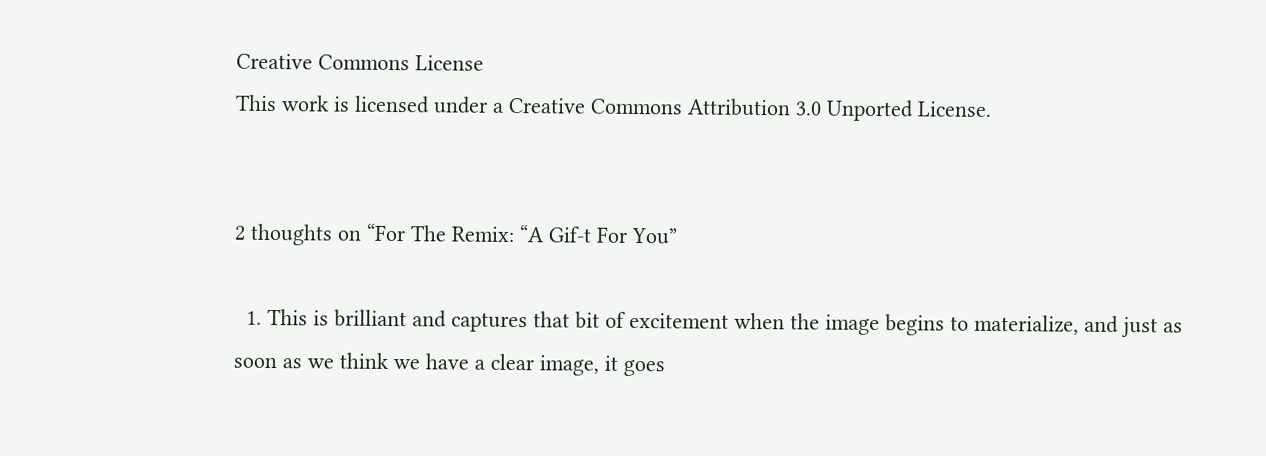Creative Commons License
This work is licensed under a Creative Commons Attribution 3.0 Unported License.


2 thoughts on “For The Remix: “A Gif-t For You”

  1. This is brilliant and captures that bit of excitement when the image begins to materialize, and just as soon as we think we have a clear image, it goes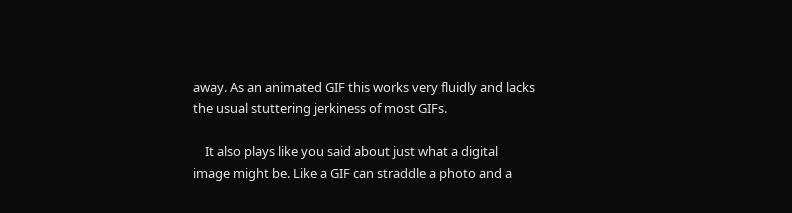away. As an animated GIF this works very fluidly and lacks the usual stuttering jerkiness of most GIFs.

    It also plays like you said about just what a digital image might be. Like a GIF can straddle a photo and a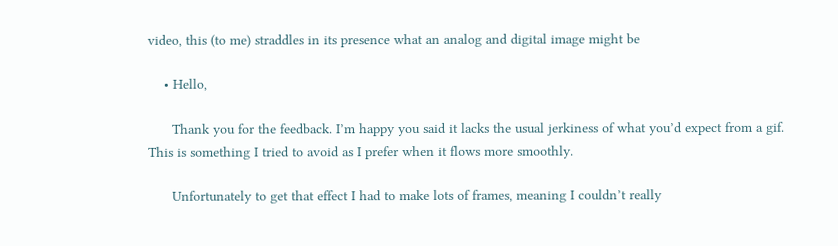video, this (to me) straddles in its presence what an analog and digital image might be

    • Hello,

      Thank you for the feedback. I’m happy you said it lacks the usual jerkiness of what you’d expect from a gif. This is something I tried to avoid as I prefer when it flows more smoothly.

      Unfortunately to get that effect I had to make lots of frames, meaning I couldn’t really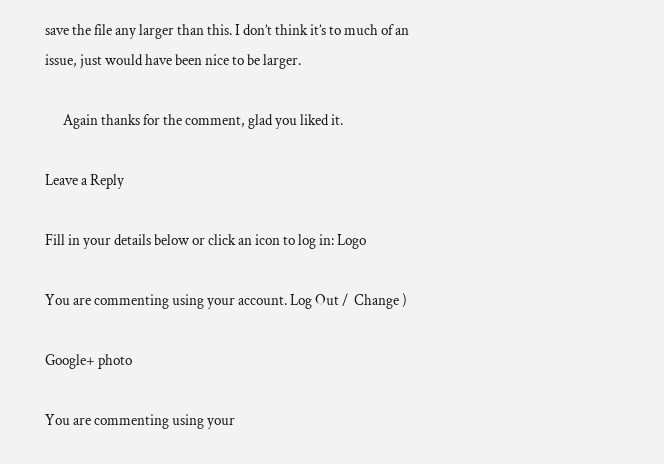save the file any larger than this. I don’t think it’s to much of an issue, just would have been nice to be larger.

      Again thanks for the comment, glad you liked it.

Leave a Reply

Fill in your details below or click an icon to log in: Logo

You are commenting using your account. Log Out /  Change )

Google+ photo

You are commenting using your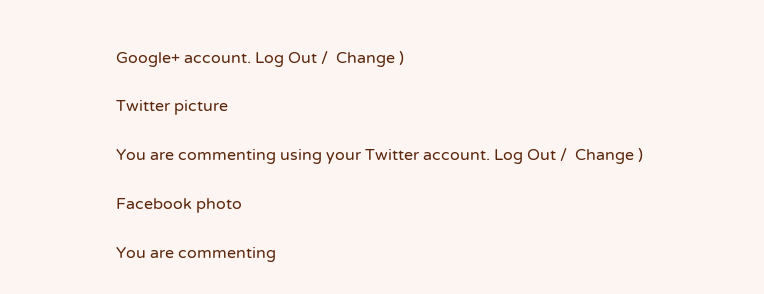Google+ account. Log Out /  Change )

Twitter picture

You are commenting using your Twitter account. Log Out /  Change )

Facebook photo

You are commenting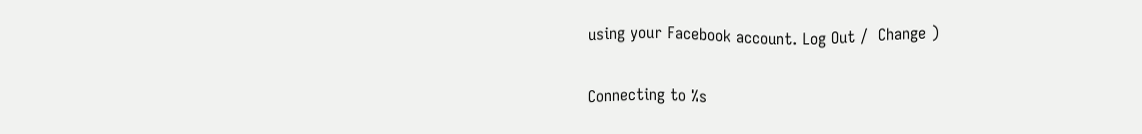using your Facebook account. Log Out /  Change )

Connecting to %s